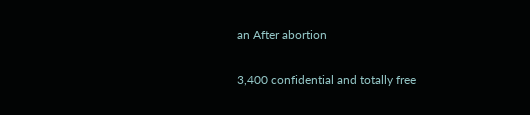an After abortion

3,400 confidential and totally free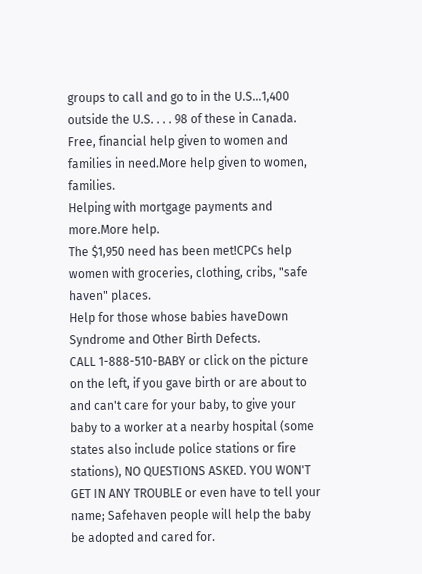groups to call and go to in the U.S...1,400 outside the U.S. . . . 98 of these in Canada.
Free, financial help given to women and families in need.More help given to women, families.
Helping with mortgage payments and more.More help.
The $1,950 need has been met!CPCs help women with groceries, clothing, cribs, "safe haven" places.
Help for those whose babies haveDown Syndrome and Other Birth Defects.
CALL 1-888-510-BABY or click on the picture on the left, if you gave birth or are about to and can't care for your baby, to give your baby to a worker at a nearby hospital (some states also include police stations or fire stations), NO QUESTIONS ASKED. YOU WON'T GET IN ANY TROUBLE or even have to tell your name; Safehaven people will help the baby be adopted and cared for.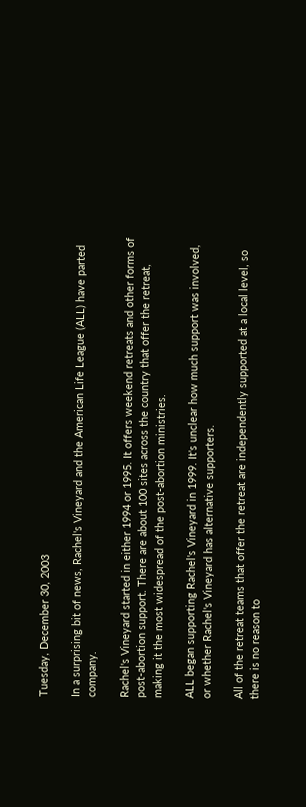Tuesday, December 30, 2003

In a surprising bit of news, Rachel's Vineyard and the American Life League (ALL) have parted company.

Rachel's Vineyard started in either 1994 or 1995. It offers weekend retreats and other forms of post-abortion support. There are about 100 sites across the country that offer the retreat, making it the most widespread of the post-abortion ministries.

ALL began supporting Rachel's Vineyard in 1999. It's unclear how much support was involved, or whether Rachel's Vineyard has alternative supporters.

All of the retreat teams that offer the retreat are independently supported at a local level, so there is no reason to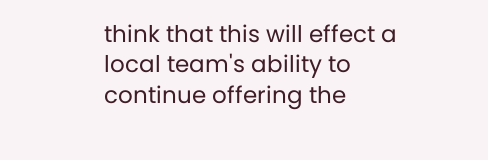think that this will effect a local team's ability to continue offering the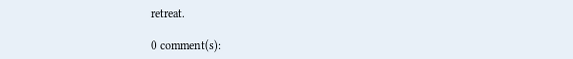retreat.

0 comment(s):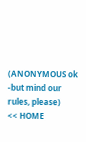(ANONYMOUS ok -but mind our rules, please)                                      << HOME